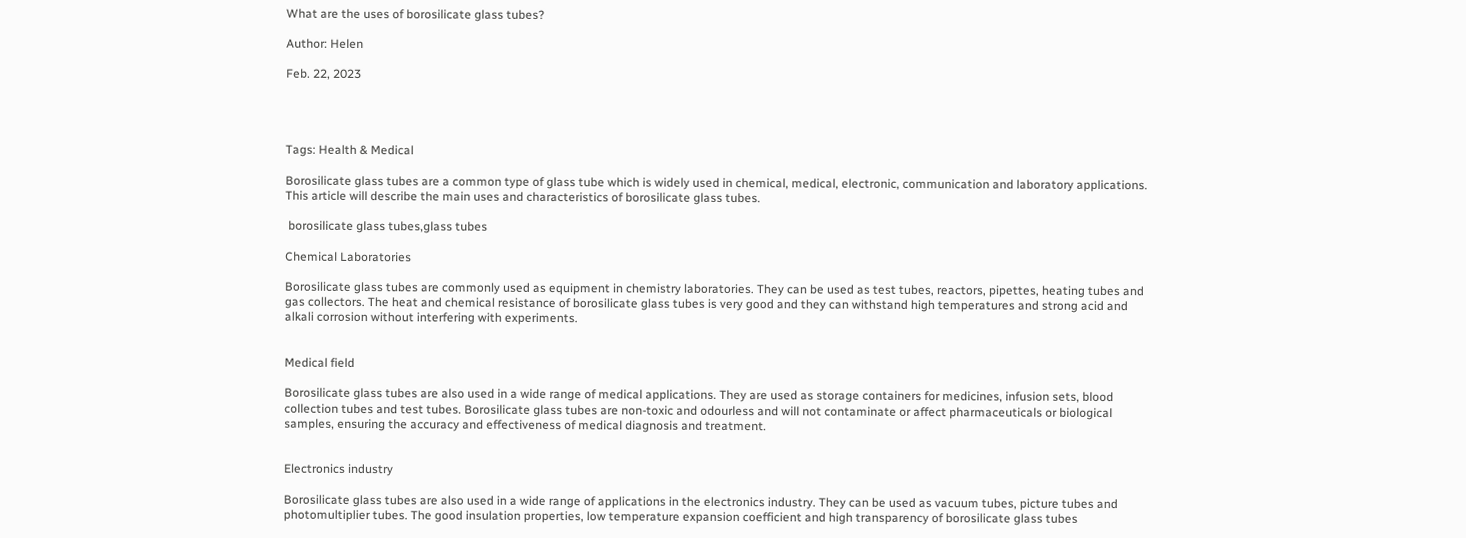What are the uses of borosilicate glass tubes?

Author: Helen

Feb. 22, 2023




Tags: Health & Medical

Borosilicate glass tubes are a common type of glass tube which is widely used in chemical, medical, electronic, communication and laboratory applications. This article will describe the main uses and characteristics of borosilicate glass tubes.

 borosilicate glass tubes,glass tubes

Chemical Laboratories

Borosilicate glass tubes are commonly used as equipment in chemistry laboratories. They can be used as test tubes, reactors, pipettes, heating tubes and gas collectors. The heat and chemical resistance of borosilicate glass tubes is very good and they can withstand high temperatures and strong acid and alkali corrosion without interfering with experiments.


Medical field

Borosilicate glass tubes are also used in a wide range of medical applications. They are used as storage containers for medicines, infusion sets, blood collection tubes and test tubes. Borosilicate glass tubes are non-toxic and odourless and will not contaminate or affect pharmaceuticals or biological samples, ensuring the accuracy and effectiveness of medical diagnosis and treatment.


Electronics industry

Borosilicate glass tubes are also used in a wide range of applications in the electronics industry. They can be used as vacuum tubes, picture tubes and photomultiplier tubes. The good insulation properties, low temperature expansion coefficient and high transparency of borosilicate glass tubes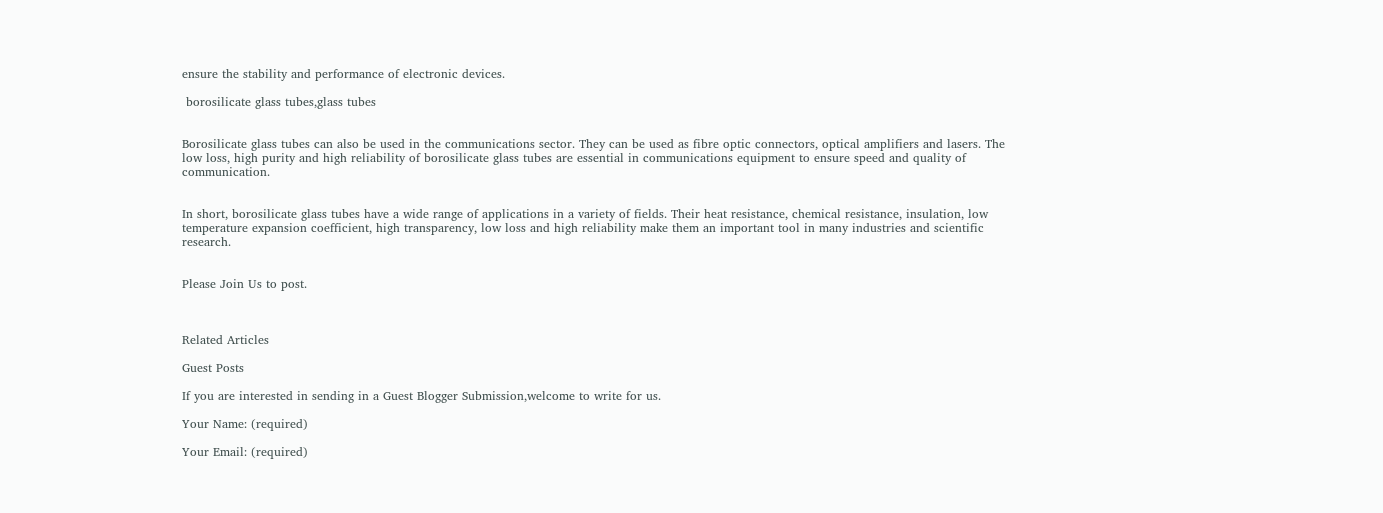ensure the stability and performance of electronic devices.

 borosilicate glass tubes,glass tubes


Borosilicate glass tubes can also be used in the communications sector. They can be used as fibre optic connectors, optical amplifiers and lasers. The low loss, high purity and high reliability of borosilicate glass tubes are essential in communications equipment to ensure speed and quality of communication.


In short, borosilicate glass tubes have a wide range of applications in a variety of fields. Their heat resistance, chemical resistance, insulation, low temperature expansion coefficient, high transparency, low loss and high reliability make them an important tool in many industries and scientific research.


Please Join Us to post.



Related Articles

Guest Posts

If you are interested in sending in a Guest Blogger Submission,welcome to write for us.

Your Name: (required)

Your Email: (required)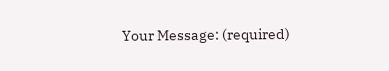Your Message: (required)